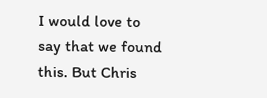I would love to say that we found this. But Chris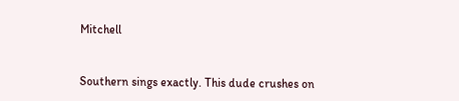Mitchell


Southern sings exactly. This dude crushes on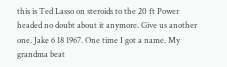this is Ted Lasso on steroids to the 20 ft Power headed no doubt about it anymore. Give us another one. Jake 6 18 1967. One time I got a name. My grandma beat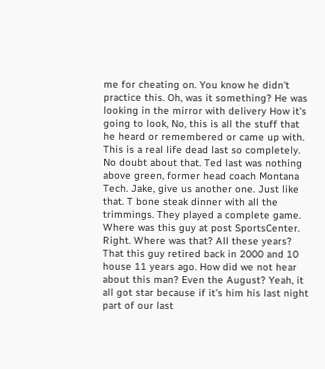me for cheating on. You know he didn't practice this. Oh, was it something? He was looking in the mirror with delivery How it's going to look, No, this is all the stuff that he heard or remembered or came up with. This is a real life dead last so completely. No doubt about that. Ted last was nothing above green, former head coach Montana Tech. Jake, give us another one. Just like that. T bone steak dinner with all the trimmings. They played a complete game. Where was this guy at post SportsCenter. Right. Where was that? All these years? That this guy retired back in 2000 and 10 house 11 years ago. How did we not hear about this man? Even the August? Yeah, it all got star because if it's him his last night part of our last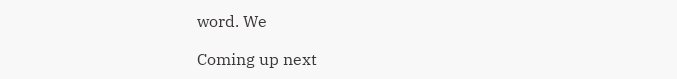word. We

Coming up next